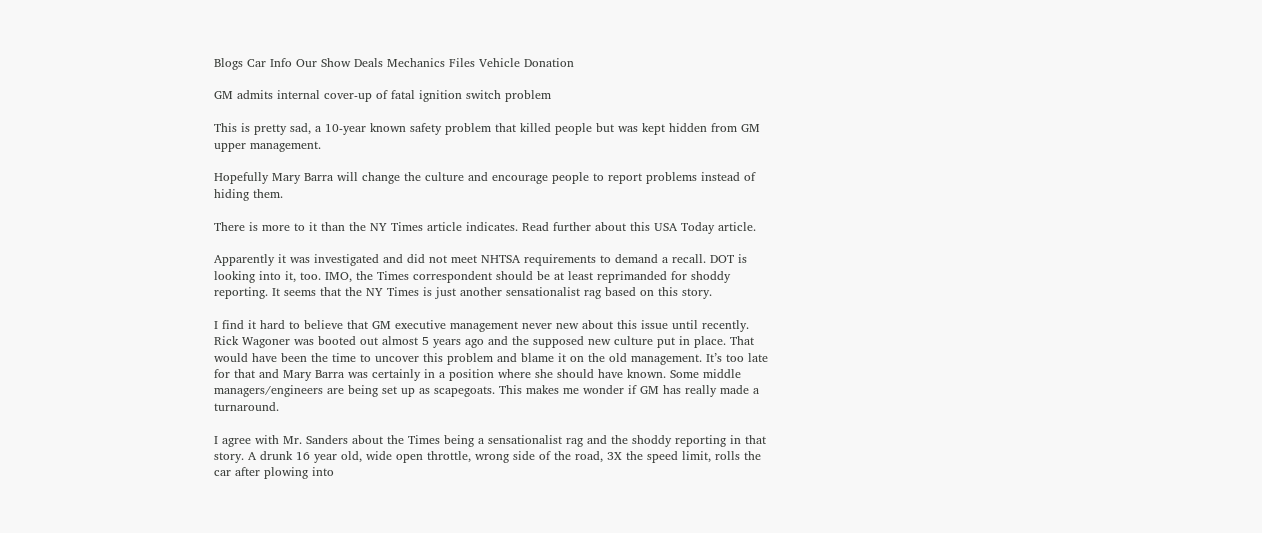Blogs Car Info Our Show Deals Mechanics Files Vehicle Donation

GM admits internal cover-up of fatal ignition switch problem

This is pretty sad, a 10-year known safety problem that killed people but was kept hidden from GM upper management.

Hopefully Mary Barra will change the culture and encourage people to report problems instead of hiding them.

There is more to it than the NY Times article indicates. Read further about this USA Today article.

Apparently it was investigated and did not meet NHTSA requirements to demand a recall. DOT is looking into it, too. IMO, the Times correspondent should be at least reprimanded for shoddy reporting. It seems that the NY Times is just another sensationalist rag based on this story.

I find it hard to believe that GM executive management never new about this issue until recently. Rick Wagoner was booted out almost 5 years ago and the supposed new culture put in place. That would have been the time to uncover this problem and blame it on the old management. It’s too late for that and Mary Barra was certainly in a position where she should have known. Some middle managers/engineers are being set up as scapegoats. This makes me wonder if GM has really made a turnaround.

I agree with Mr. Sanders about the Times being a sensationalist rag and the shoddy reporting in that story. A drunk 16 year old, wide open throttle, wrong side of the road, 3X the speed limit, rolls the car after plowing into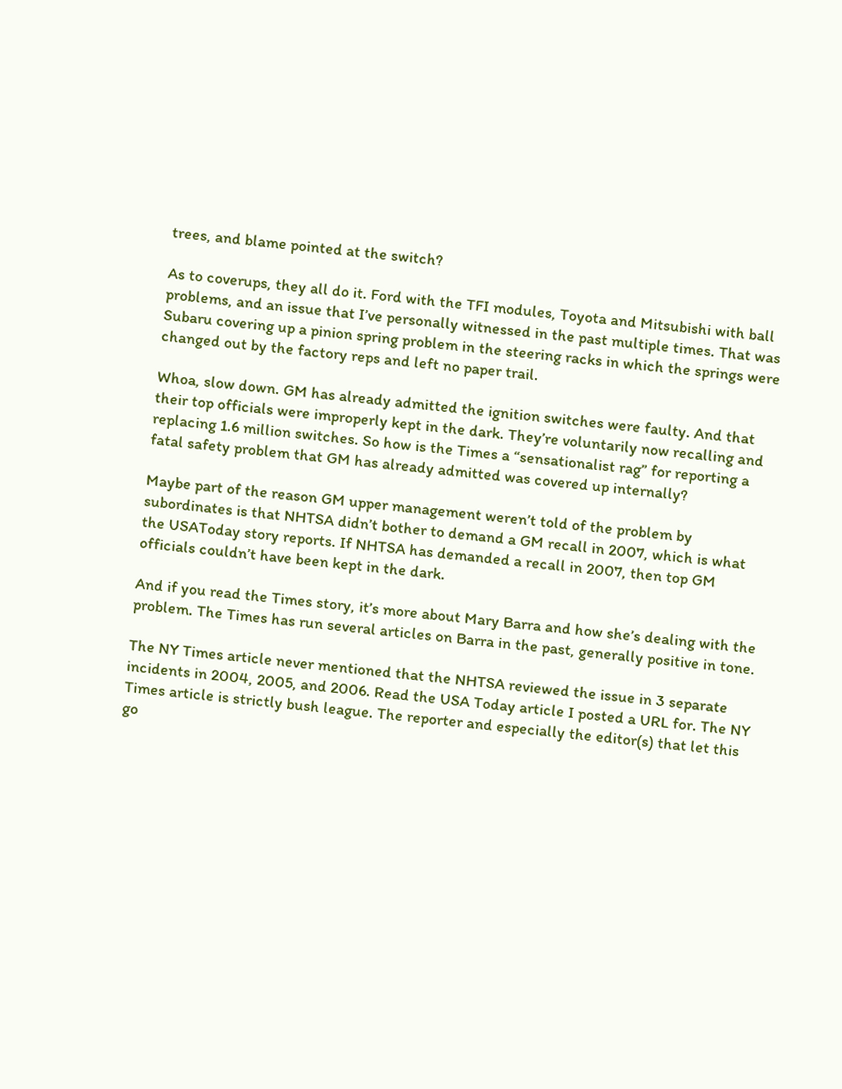trees, and blame pointed at the switch?

As to coverups, they all do it. Ford with the TFI modules, Toyota and Mitsubishi with ball problems, and an issue that I’ve personally witnessed in the past multiple times. That was Subaru covering up a pinion spring problem in the steering racks in which the springs were changed out by the factory reps and left no paper trail.

Whoa, slow down. GM has already admitted the ignition switches were faulty. And that their top officials were improperly kept in the dark. They’re voluntarily now recalling and replacing 1.6 million switches. So how is the Times a “sensationalist rag” for reporting a fatal safety problem that GM has already admitted was covered up internally?

Maybe part of the reason GM upper management weren’t told of the problem by subordinates is that NHTSA didn’t bother to demand a GM recall in 2007, which is what the USAToday story reports. If NHTSA has demanded a recall in 2007, then top GM officials couldn’t have been kept in the dark.

And if you read the Times story, it’s more about Mary Barra and how she’s dealing with the problem. The Times has run several articles on Barra in the past, generally positive in tone.

The NY Times article never mentioned that the NHTSA reviewed the issue in 3 separate incidents in 2004, 2005, and 2006. Read the USA Today article I posted a URL for. The NY Times article is strictly bush league. The reporter and especially the editor(s) that let this go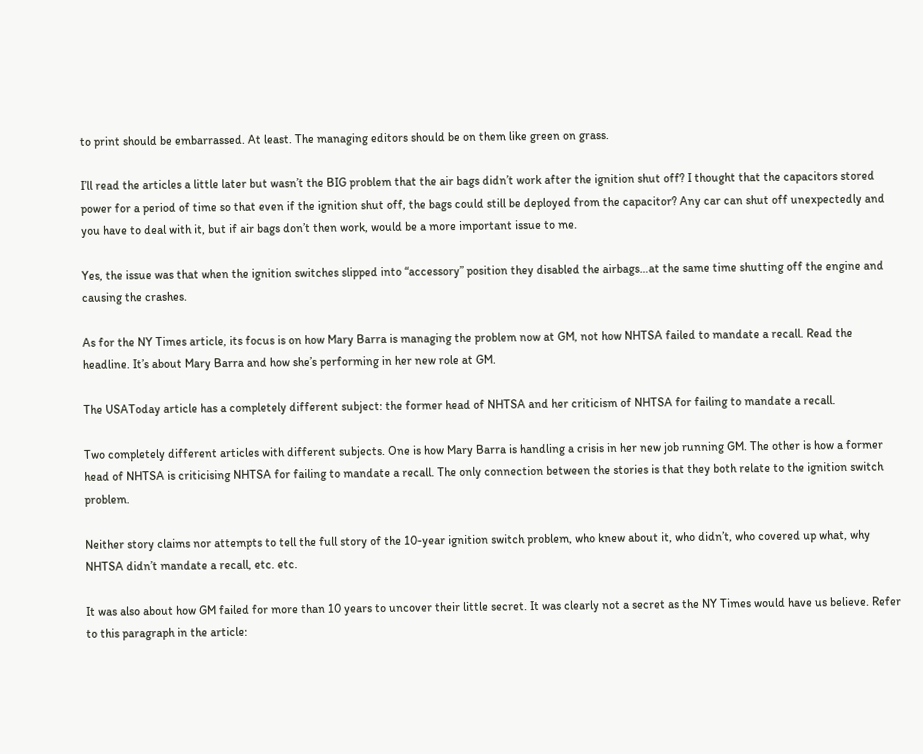to print should be embarrassed. At least. The managing editors should be on them like green on grass.

I’ll read the articles a little later but wasn’t the BIG problem that the air bags didn’t work after the ignition shut off? I thought that the capacitors stored power for a period of time so that even if the ignition shut off, the bags could still be deployed from the capacitor? Any car can shut off unexpectedly and you have to deal with it, but if air bags don’t then work, would be a more important issue to me.

Yes, the issue was that when the ignition switches slipped into “accessory” position they disabled the airbags…at the same time shutting off the engine and causing the crashes.

As for the NY Times article, its focus is on how Mary Barra is managing the problem now at GM, not how NHTSA failed to mandate a recall. Read the headline. It’s about Mary Barra and how she’s performing in her new role at GM.

The USAToday article has a completely different subject: the former head of NHTSA and her criticism of NHTSA for failing to mandate a recall.

Two completely different articles with different subjects. One is how Mary Barra is handling a crisis in her new job running GM. The other is how a former head of NHTSA is criticising NHTSA for failing to mandate a recall. The only connection between the stories is that they both relate to the ignition switch problem.

Neither story claims nor attempts to tell the full story of the 10-year ignition switch problem, who knew about it, who didn’t, who covered up what, why NHTSA didn’t mandate a recall, etc. etc.

It was also about how GM failed for more than 10 years to uncover their little secret. It was clearly not a secret as the NY Times would have us believe. Refer to this paragraph in the article: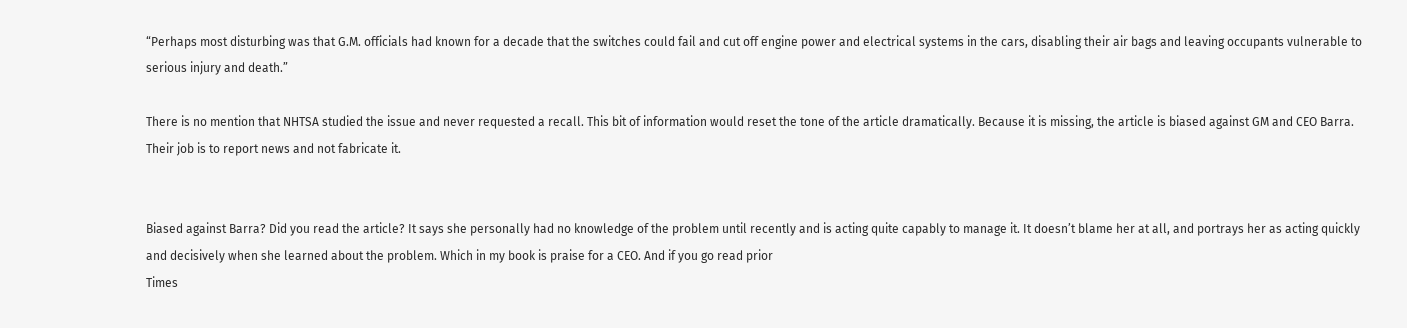“Perhaps most disturbing was that G.M. officials had known for a decade that the switches could fail and cut off engine power and electrical systems in the cars, disabling their air bags and leaving occupants vulnerable to serious injury and death.”

There is no mention that NHTSA studied the issue and never requested a recall. This bit of information would reset the tone of the article dramatically. Because it is missing, the article is biased against GM and CEO Barra. Their job is to report news and not fabricate it.


Biased against Barra? Did you read the article? It says she personally had no knowledge of the problem until recently and is acting quite capably to manage it. It doesn’t blame her at all, and portrays her as acting quickly and decisively when she learned about the problem. Which in my book is praise for a CEO. And if you go read prior
Times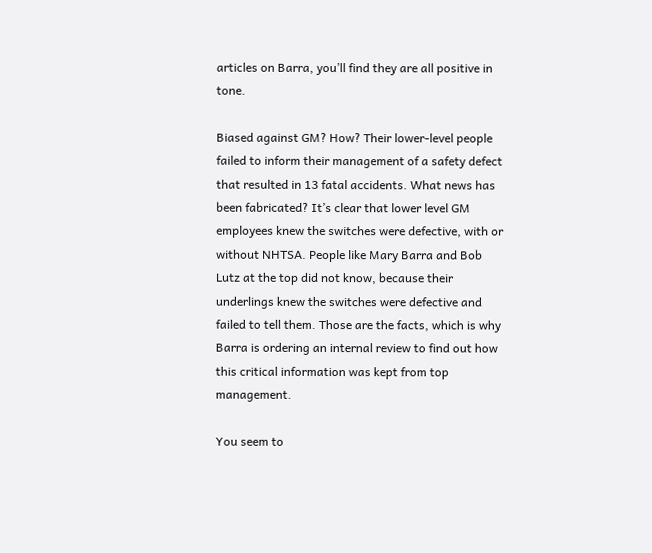articles on Barra, you’ll find they are all positive in tone.

Biased against GM? How? Their lower-level people failed to inform their management of a safety defect that resulted in 13 fatal accidents. What news has been fabricated? It’s clear that lower level GM employees knew the switches were defective, with or without NHTSA. People like Mary Barra and Bob Lutz at the top did not know, because their underlings knew the switches were defective and failed to tell them. Those are the facts, which is why Barra is ordering an internal review to find out how this critical information was kept from top management.

You seem to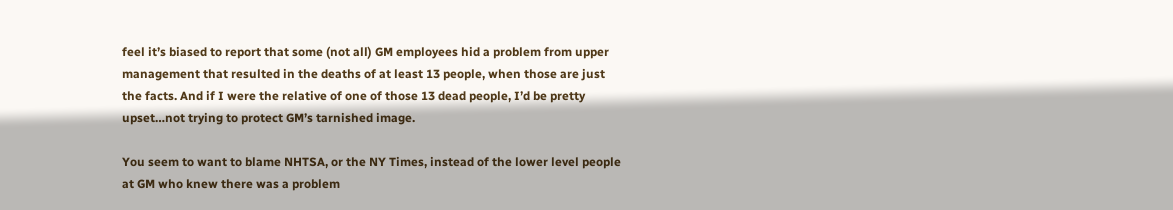feel it’s biased to report that some (not all) GM employees hid a problem from upper management that resulted in the deaths of at least 13 people, when those are just the facts. And if I were the relative of one of those 13 dead people, I’d be pretty upset…not trying to protect GM’s tarnished image.

You seem to want to blame NHTSA, or the NY Times, instead of the lower level people at GM who knew there was a problem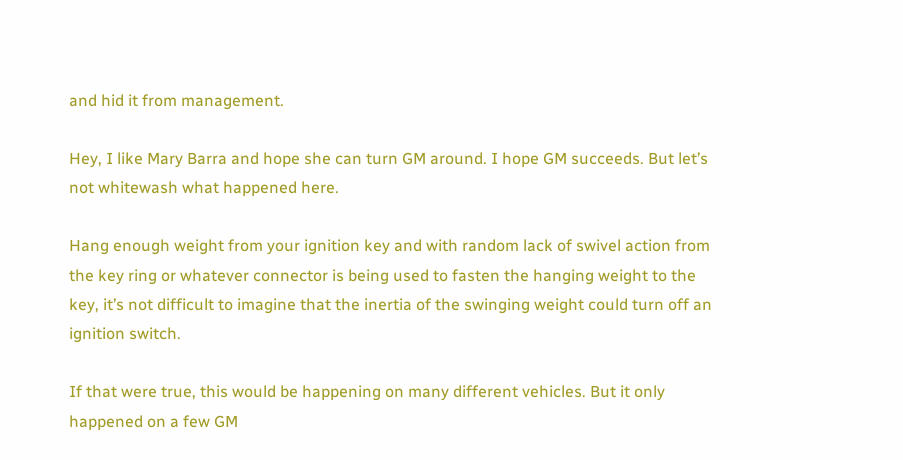and hid it from management.

Hey, I like Mary Barra and hope she can turn GM around. I hope GM succeeds. But let’s not whitewash what happened here.

Hang enough weight from your ignition key and with random lack of swivel action from the key ring or whatever connector is being used to fasten the hanging weight to the key, it’s not difficult to imagine that the inertia of the swinging weight could turn off an ignition switch.

If that were true, this would be happening on many different vehicles. But it only happened on a few GM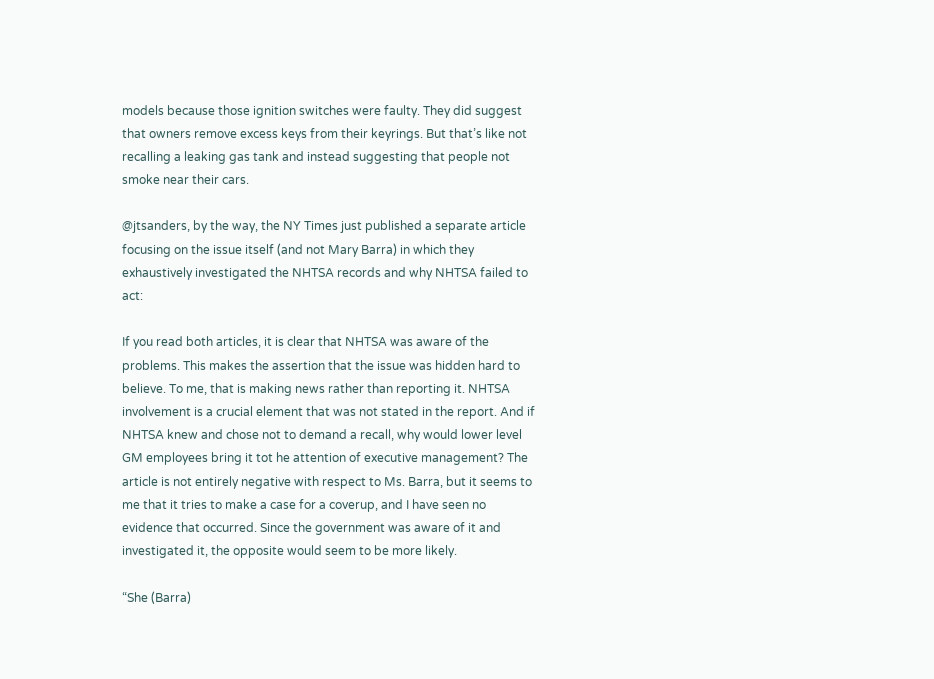models because those ignition switches were faulty. They did suggest that owners remove excess keys from their keyrings. But that’s like not recalling a leaking gas tank and instead suggesting that people not smoke near their cars.

@jtsanders, by the way, the NY Times just published a separate article focusing on the issue itself (and not Mary Barra) in which they exhaustively investigated the NHTSA records and why NHTSA failed to act:

If you read both articles, it is clear that NHTSA was aware of the problems. This makes the assertion that the issue was hidden hard to believe. To me, that is making news rather than reporting it. NHTSA involvement is a crucial element that was not stated in the report. And if NHTSA knew and chose not to demand a recall, why would lower level GM employees bring it tot he attention of executive management? The article is not entirely negative with respect to Ms. Barra, but it seems to me that it tries to make a case for a coverup, and I have seen no evidence that occurred. Since the government was aware of it and investigated it, the opposite would seem to be more likely.

“She (Barra)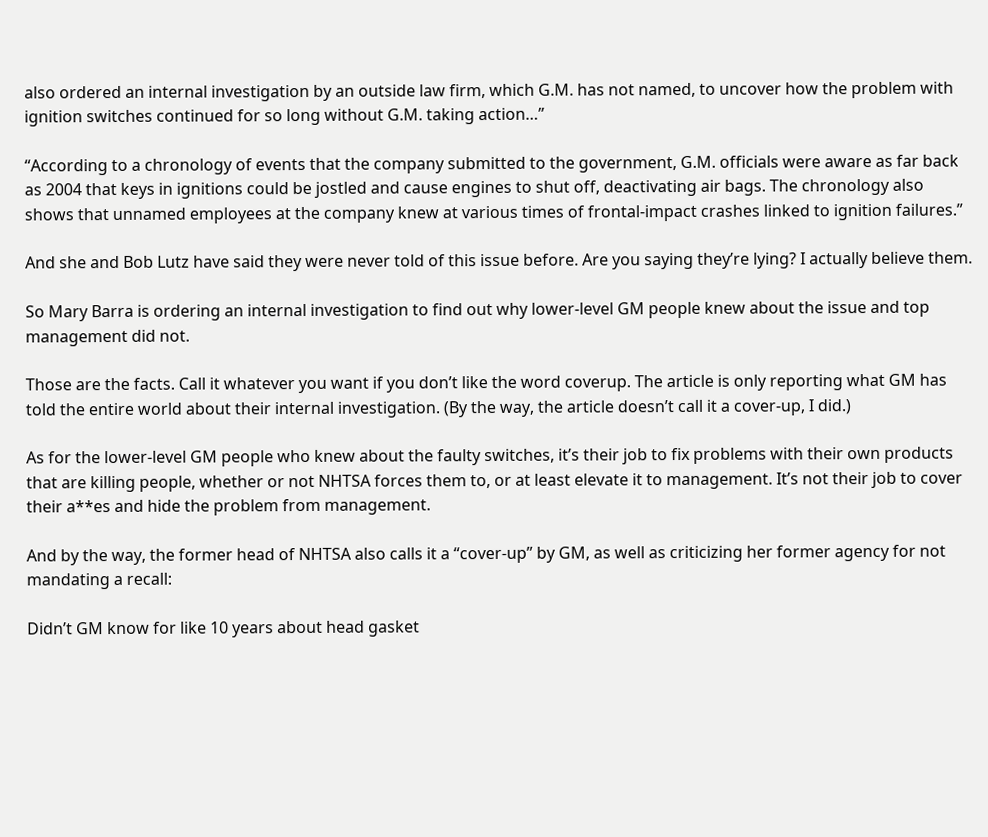also ordered an internal investigation by an outside law firm, which G.M. has not named, to uncover how the problem with ignition switches continued for so long without G.M. taking action…”

“According to a chronology of events that the company submitted to the government, G.M. officials were aware as far back as 2004 that keys in ignitions could be jostled and cause engines to shut off, deactivating air bags. The chronology also shows that unnamed employees at the company knew at various times of frontal-impact crashes linked to ignition failures.”

And she and Bob Lutz have said they were never told of this issue before. Are you saying they’re lying? I actually believe them.

So Mary Barra is ordering an internal investigation to find out why lower-level GM people knew about the issue and top management did not.

Those are the facts. Call it whatever you want if you don’t like the word coverup. The article is only reporting what GM has told the entire world about their internal investigation. (By the way, the article doesn’t call it a cover-up, I did.)

As for the lower-level GM people who knew about the faulty switches, it’s their job to fix problems with their own products that are killing people, whether or not NHTSA forces them to, or at least elevate it to management. It’s not their job to cover their a**es and hide the problem from management.

And by the way, the former head of NHTSA also calls it a “cover-up” by GM, as well as criticizing her former agency for not mandating a recall:

Didn’t GM know for like 10 years about head gasket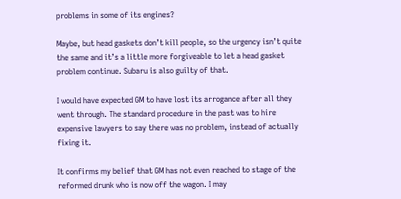problems in some of its engines?

Maybe, but head gaskets don’t kill people, so the urgency isn’t quite the same and it’s a little more forgiveable to let a head gasket problem continue. Subaru is also guilty of that.

I would have expected GM to have lost its arrogance after all they went through. The standard procedure in the past was to hire expensive lawyers to say there was no problem, instead of actually fixing it.

It confirms my belief that GM has not even reached to stage of the reformed drunk who is now off the wagon. I may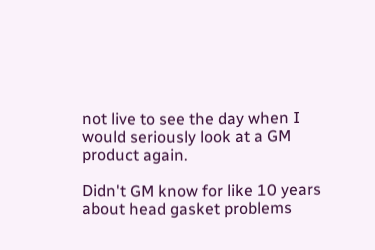not live to see the day when I would seriously look at a GM product again.

Didn't GM know for like 10 years about head gasket problems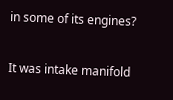in some of its engines?

It was intake manifold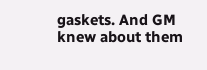gaskets. And GM knew about them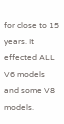for close to 15 years. It effected ALL V6 models and some V8 models.